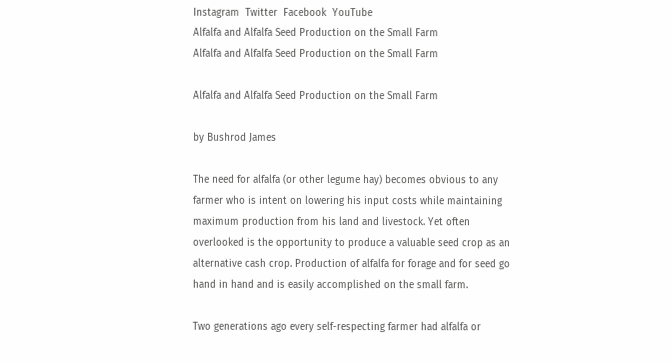Instagram  Twitter  Facebook  YouTube
Alfalfa and Alfalfa Seed Production on the Small Farm
Alfalfa and Alfalfa Seed Production on the Small Farm

Alfalfa and Alfalfa Seed Production on the Small Farm

by Bushrod James

The need for alfalfa (or other legume hay) becomes obvious to any farmer who is intent on lowering his input costs while maintaining maximum production from his land and livestock. Yet often overlooked is the opportunity to produce a valuable seed crop as an alternative cash crop. Production of alfalfa for forage and for seed go hand in hand and is easily accomplished on the small farm.

Two generations ago every self-respecting farmer had alfalfa or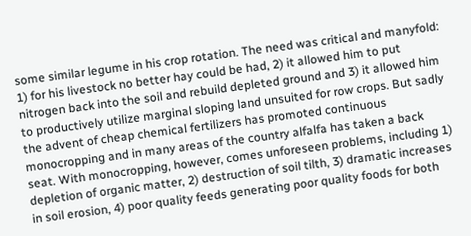some similar legume in his crop rotation. The need was critical and manyfold: 1) for his livestock no better hay could be had, 2) it allowed him to put nitrogen back into the soil and rebuild depleted ground and 3) it allowed him to productively utilize marginal sloping land unsuited for row crops. But sadly the advent of cheap chemical fertilizers has promoted continuous monocropping and in many areas of the country alfalfa has taken a back seat. With monocropping, however, comes unforeseen problems, including 1) depletion of organic matter, 2) destruction of soil tilth, 3) dramatic increases in soil erosion, 4) poor quality feeds generating poor quality foods for both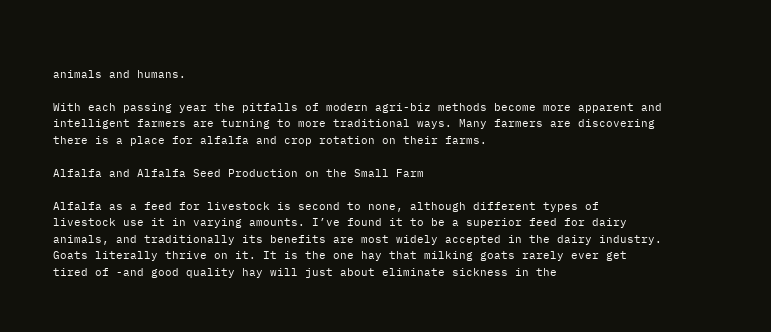animals and humans.

With each passing year the pitfalls of modern agri-biz methods become more apparent and intelligent farmers are turning to more traditional ways. Many farmers are discovering there is a place for alfalfa and crop rotation on their farms.

Alfalfa and Alfalfa Seed Production on the Small Farm

Alfalfa as a feed for livestock is second to none, although different types of livestock use it in varying amounts. I’ve found it to be a superior feed for dairy animals, and traditionally its benefits are most widely accepted in the dairy industry. Goats literally thrive on it. It is the one hay that milking goats rarely ever get tired of -and good quality hay will just about eliminate sickness in the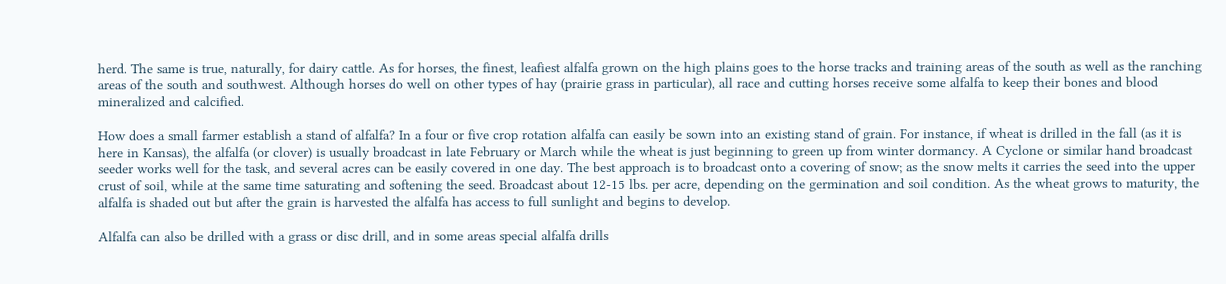herd. The same is true, naturally, for dairy cattle. As for horses, the finest, leafiest alfalfa grown on the high plains goes to the horse tracks and training areas of the south as well as the ranching areas of the south and southwest. Although horses do well on other types of hay (prairie grass in particular), all race and cutting horses receive some alfalfa to keep their bones and blood mineralized and calcified.

How does a small farmer establish a stand of alfalfa? In a four or five crop rotation alfalfa can easily be sown into an existing stand of grain. For instance, if wheat is drilled in the fall (as it is here in Kansas), the alfalfa (or clover) is usually broadcast in late February or March while the wheat is just beginning to green up from winter dormancy. A Cyclone or similar hand broadcast seeder works well for the task, and several acres can be easily covered in one day. The best approach is to broadcast onto a covering of snow; as the snow melts it carries the seed into the upper crust of soil, while at the same time saturating and softening the seed. Broadcast about 12-15 lbs. per acre, depending on the germination and soil condition. As the wheat grows to maturity, the alfalfa is shaded out but after the grain is harvested the alfalfa has access to full sunlight and begins to develop.

Alfalfa can also be drilled with a grass or disc drill, and in some areas special alfalfa drills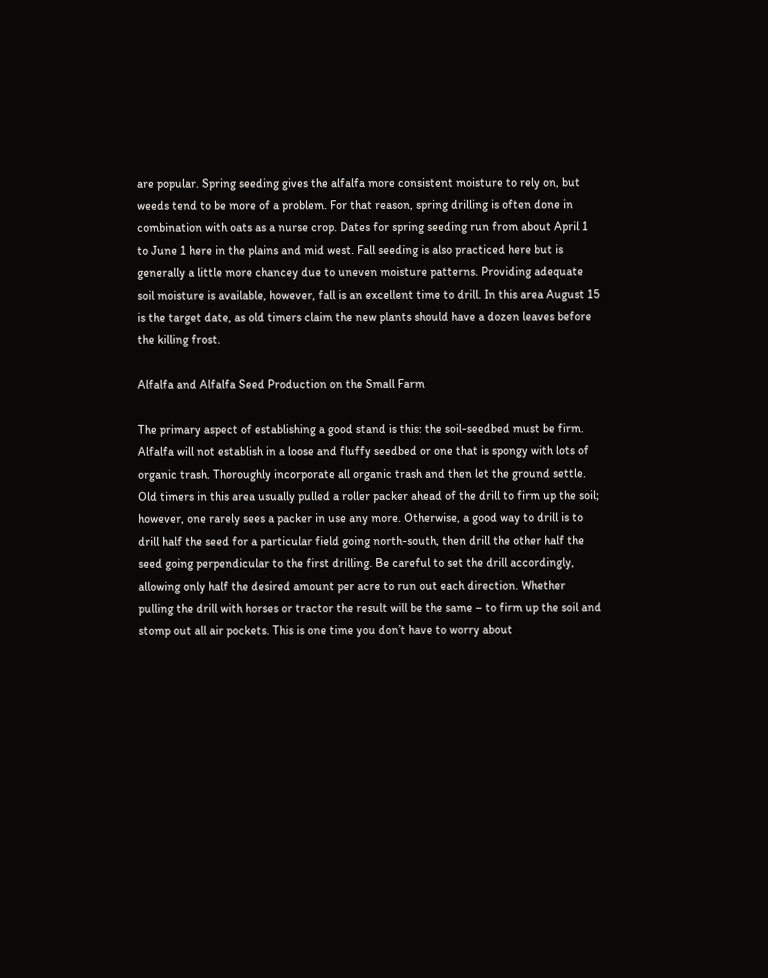are popular. Spring seeding gives the alfalfa more consistent moisture to rely on, but weeds tend to be more of a problem. For that reason, spring drilling is often done in combination with oats as a nurse crop. Dates for spring seeding run from about April 1 to June 1 here in the plains and mid west. Fall seeding is also practiced here but is generally a little more chancey due to uneven moisture patterns. Providing adequate soil moisture is available, however, fall is an excellent time to drill. In this area August 15 is the target date, as old timers claim the new plants should have a dozen leaves before the killing frost.

Alfalfa and Alfalfa Seed Production on the Small Farm

The primary aspect of establishing a good stand is this: the soil-seedbed must be firm. Alfalfa will not establish in a loose and fluffy seedbed or one that is spongy with lots of organic trash. Thoroughly incorporate all organic trash and then let the ground settle. Old timers in this area usually pulled a roller packer ahead of the drill to firm up the soil; however, one rarely sees a packer in use any more. Otherwise, a good way to drill is to drill half the seed for a particular field going north-south, then drill the other half the seed going perpendicular to the first drilling. Be careful to set the drill accordingly, allowing only half the desired amount per acre to run out each direction. Whether pulling the drill with horses or tractor the result will be the same – to firm up the soil and stomp out all air pockets. This is one time you don’t have to worry about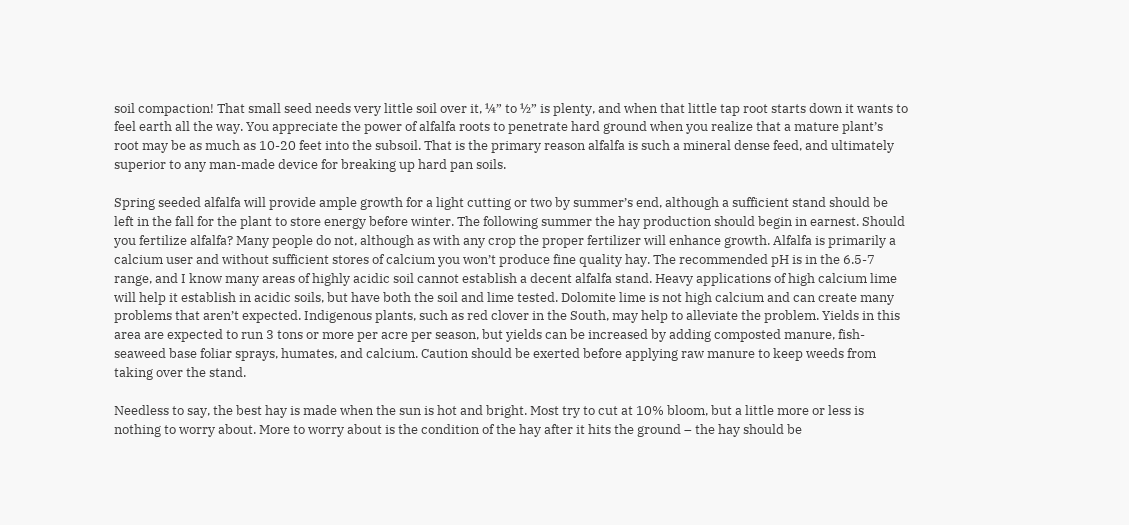soil compaction! That small seed needs very little soil over it, ¼” to ½” is plenty, and when that little tap root starts down it wants to feel earth all the way. You appreciate the power of alfalfa roots to penetrate hard ground when you realize that a mature plant’s root may be as much as 10-20 feet into the subsoil. That is the primary reason alfalfa is such a mineral dense feed, and ultimately superior to any man-made device for breaking up hard pan soils.

Spring seeded alfalfa will provide ample growth for a light cutting or two by summer’s end, although a sufficient stand should be left in the fall for the plant to store energy before winter. The following summer the hay production should begin in earnest. Should you fertilize alfalfa? Many people do not, although as with any crop the proper fertilizer will enhance growth. Alfalfa is primarily a calcium user and without sufficient stores of calcium you won’t produce fine quality hay. The recommended pH is in the 6.5-7 range, and I know many areas of highly acidic soil cannot establish a decent alfalfa stand. Heavy applications of high calcium lime will help it establish in acidic soils, but have both the soil and lime tested. Dolomite lime is not high calcium and can create many problems that aren’t expected. Indigenous plants, such as red clover in the South, may help to alleviate the problem. Yields in this area are expected to run 3 tons or more per acre per season, but yields can be increased by adding composted manure, fish-seaweed base foliar sprays, humates, and calcium. Caution should be exerted before applying raw manure to keep weeds from taking over the stand.

Needless to say, the best hay is made when the sun is hot and bright. Most try to cut at 10% bloom, but a little more or less is nothing to worry about. More to worry about is the condition of the hay after it hits the ground – the hay should be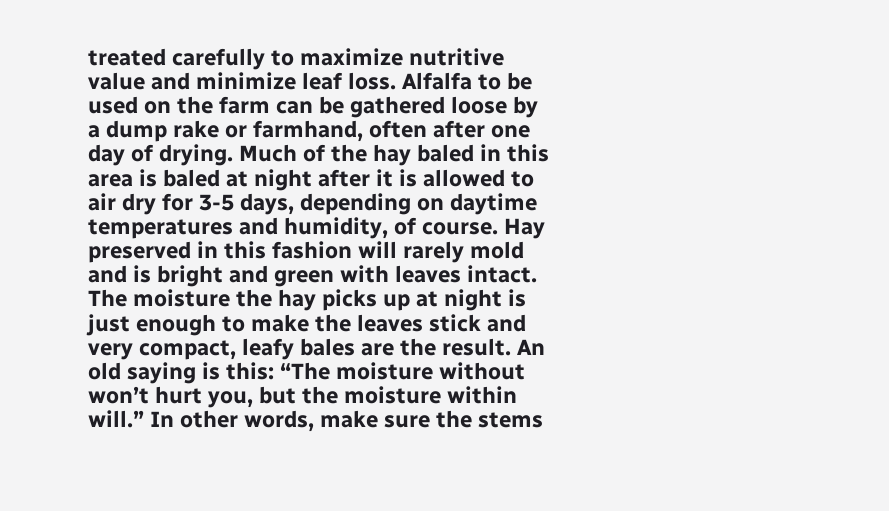treated carefully to maximize nutritive value and minimize leaf loss. Alfalfa to be used on the farm can be gathered loose by a dump rake or farmhand, often after one day of drying. Much of the hay baled in this area is baled at night after it is allowed to air dry for 3-5 days, depending on daytime temperatures and humidity, of course. Hay preserved in this fashion will rarely mold and is bright and green with leaves intact. The moisture the hay picks up at night is just enough to make the leaves stick and very compact, leafy bales are the result. An old saying is this: “The moisture without won’t hurt you, but the moisture within will.” In other words, make sure the stems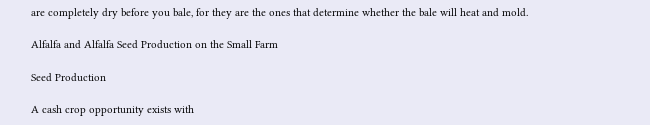are completely dry before you bale, for they are the ones that determine whether the bale will heat and mold.

Alfalfa and Alfalfa Seed Production on the Small Farm

Seed Production

A cash crop opportunity exists with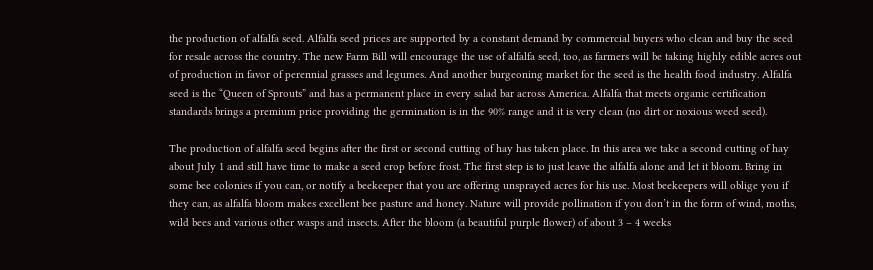the production of alfalfa seed. Alfalfa seed prices are supported by a constant demand by commercial buyers who clean and buy the seed for resale across the country. The new Farm Bill will encourage the use of alfalfa seed, too, as farmers will be taking highly edible acres out of production in favor of perennial grasses and legumes. And another burgeoning market for the seed is the health food industry. Alfalfa seed is the “Queen of Sprouts” and has a permanent place in every salad bar across America. Alfalfa that meets organic certification standards brings a premium price providing the germination is in the 90% range and it is very clean (no dirt or noxious weed seed).

The production of alfalfa seed begins after the first or second cutting of hay has taken place. In this area we take a second cutting of hay about July 1 and still have time to make a seed crop before frost. The first step is to just leave the alfalfa alone and let it bloom. Bring in some bee colonies if you can, or notify a beekeeper that you are offering unsprayed acres for his use. Most beekeepers will oblige you if they can, as alfalfa bloom makes excellent bee pasture and honey. Nature will provide pollination if you don’t in the form of wind, moths, wild bees and various other wasps and insects. After the bloom (a beautiful purple flower) of about 3 – 4 weeks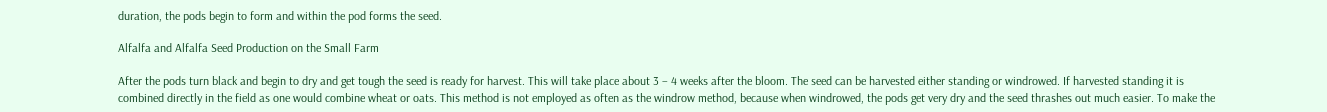duration, the pods begin to form and within the pod forms the seed.

Alfalfa and Alfalfa Seed Production on the Small Farm

After the pods turn black and begin to dry and get tough the seed is ready for harvest. This will take place about 3 – 4 weeks after the bloom. The seed can be harvested either standing or windrowed. If harvested standing it is combined directly in the field as one would combine wheat or oats. This method is not employed as often as the windrow method, because when windrowed, the pods get very dry and the seed thrashes out much easier. To make the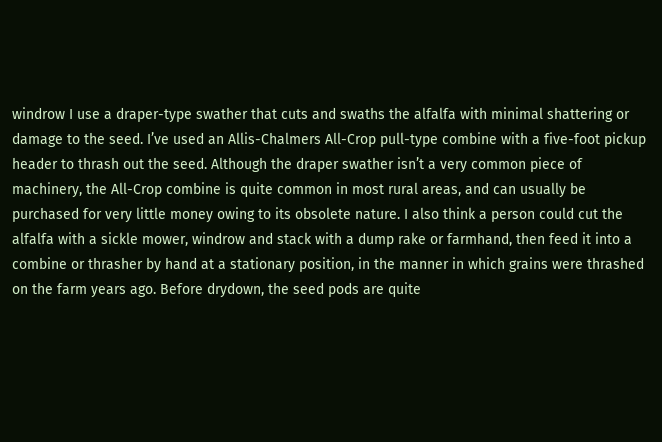windrow I use a draper-type swather that cuts and swaths the alfalfa with minimal shattering or damage to the seed. I’ve used an Allis-Chalmers All-Crop pull-type combine with a five-foot pickup header to thrash out the seed. Although the draper swather isn’t a very common piece of machinery, the All-Crop combine is quite common in most rural areas, and can usually be purchased for very little money owing to its obsolete nature. I also think a person could cut the alfalfa with a sickle mower, windrow and stack with a dump rake or farmhand, then feed it into a combine or thrasher by hand at a stationary position, in the manner in which grains were thrashed on the farm years ago. Before drydown, the seed pods are quite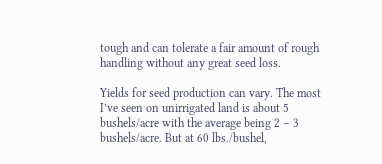tough and can tolerate a fair amount of rough handling without any great seed loss.

Yields for seed production can vary. The most I’ve seen on unirrigated land is about 5 bushels/acre with the average being 2 – 3 bushels/acre. But at 60 lbs./bushel,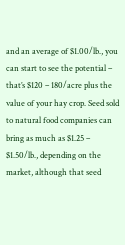and an average of $1.00/lb., you can start to see the potential – that’s $120 – 180/acre plus the value of your hay crop. Seed sold to natural food companies can bring as much as $1.25 – $1.50/lb., depending on the market, although that seed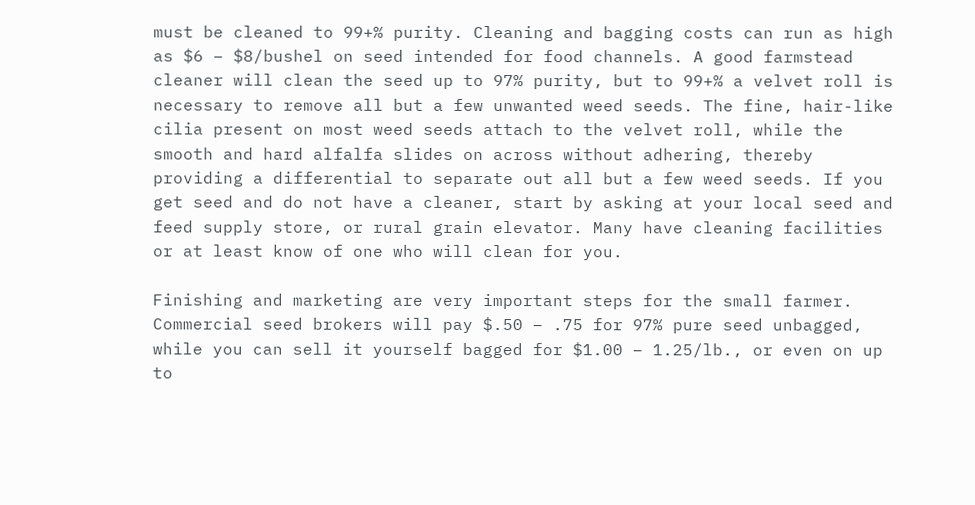must be cleaned to 99+% purity. Cleaning and bagging costs can run as high as $6 – $8/bushel on seed intended for food channels. A good farmstead cleaner will clean the seed up to 97% purity, but to 99+% a velvet roll is necessary to remove all but a few unwanted weed seeds. The fine, hair-like cilia present on most weed seeds attach to the velvet roll, while the smooth and hard alfalfa slides on across without adhering, thereby providing a differential to separate out all but a few weed seeds. If you get seed and do not have a cleaner, start by asking at your local seed and feed supply store, or rural grain elevator. Many have cleaning facilities or at least know of one who will clean for you.

Finishing and marketing are very important steps for the small farmer. Commercial seed brokers will pay $.50 – .75 for 97% pure seed unbagged, while you can sell it yourself bagged for $1.00 – 1.25/lb., or even on up to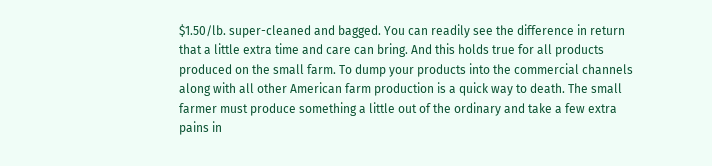$1.50/lb. super-cleaned and bagged. You can readily see the difference in return that a little extra time and care can bring. And this holds true for all products produced on the small farm. To dump your products into the commercial channels along with all other American farm production is a quick way to death. The small farmer must produce something a little out of the ordinary and take a few extra pains in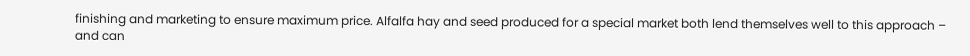finishing and marketing to ensure maximum price. Alfalfa hay and seed produced for a special market both lend themselves well to this approach – and can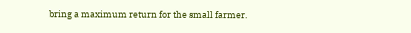bring a maximum return for the small farmer.